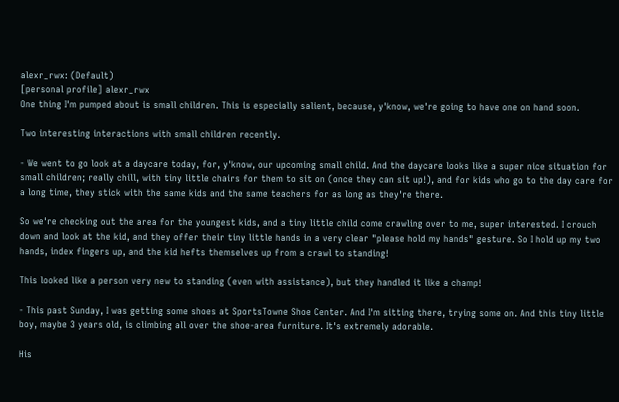alexr_rwx: (Default)
[personal profile] alexr_rwx
One thing I'm pumped about is small children. This is especially salient, because, y'know, we're going to have one on hand soon.

Two interesting interactions with small children recently.

- We went to go look at a daycare today, for, y'know, our upcoming small child. And the daycare looks like a super nice situation for small children; really chill, with tiny little chairs for them to sit on (once they can sit up!), and for kids who go to the day care for a long time, they stick with the same kids and the same teachers for as long as they're there.

So we're checking out the area for the youngest kids, and a tiny little child come crawling over to me, super interested. I crouch down and look at the kid, and they offer their tiny little hands in a very clear "please hold my hands" gesture. So I hold up my two hands, index fingers up, and the kid hefts themselves up from a crawl to standing!

This looked like a person very new to standing (even with assistance), but they handled it like a champ!

- This past Sunday, I was getting some shoes at SportsTowne Shoe Center. And I'm sitting there, trying some on. And this tiny little boy, maybe 3 years old, is climbing all over the shoe-area furniture. It's extremely adorable.

His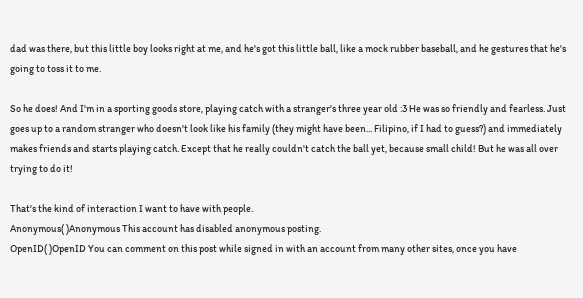dad was there, but this little boy looks right at me, and he's got this little ball, like a mock rubber baseball, and he gestures that he's going to toss it to me.

So he does! And I'm in a sporting goods store, playing catch with a stranger's three year old :3 He was so friendly and fearless. Just goes up to a random stranger who doesn't look like his family (they might have been... Filipino, if I had to guess?) and immediately makes friends and starts playing catch. Except that he really couldn't catch the ball yet, because small child! But he was all over trying to do it!

That's the kind of interaction I want to have with people.
Anonymous( )Anonymous This account has disabled anonymous posting.
OpenID( )OpenID You can comment on this post while signed in with an account from many other sites, once you have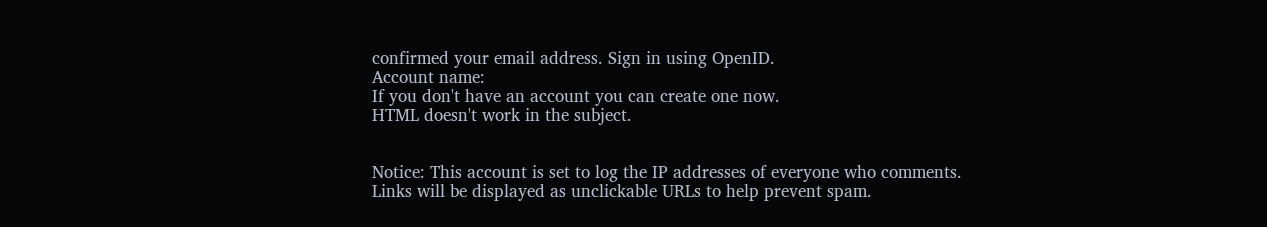confirmed your email address. Sign in using OpenID.
Account name:
If you don't have an account you can create one now.
HTML doesn't work in the subject.


Notice: This account is set to log the IP addresses of everyone who comments.
Links will be displayed as unclickable URLs to help prevent spam.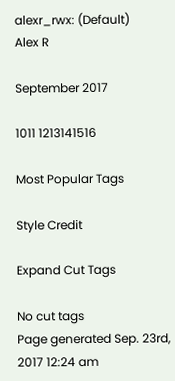alexr_rwx: (Default)
Alex R

September 2017

1011 1213141516

Most Popular Tags

Style Credit

Expand Cut Tags

No cut tags
Page generated Sep. 23rd, 2017 12:24 am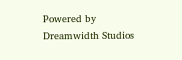Powered by Dreamwidth Studios